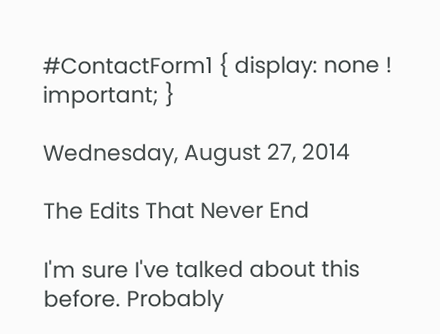#ContactForm1 { display: none ! important; }

Wednesday, August 27, 2014

The Edits That Never End

I'm sure I've talked about this before. Probably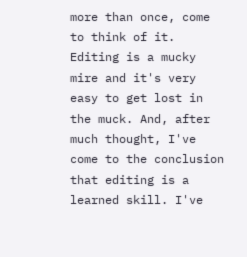more than once, come to think of it. Editing is a mucky mire and it's very easy to get lost in the muck. And, after much thought, I've come to the conclusion that editing is a learned skill. I've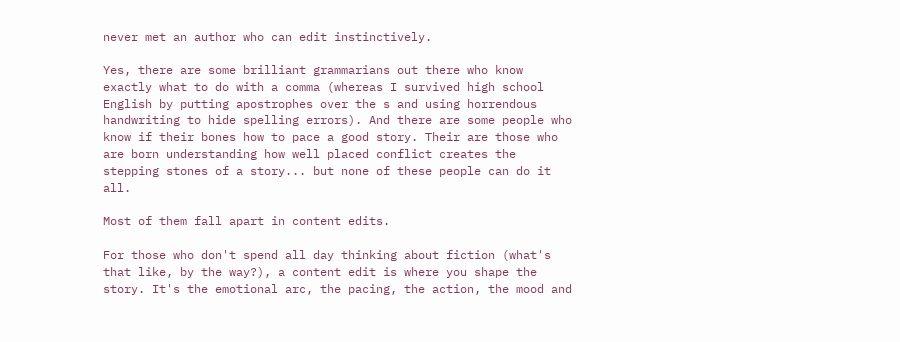never met an author who can edit instinctively.

Yes, there are some brilliant grammarians out there who know exactly what to do with a comma (whereas I survived high school English by putting apostrophes over the s and using horrendous handwriting to hide spelling errors). And there are some people who know if their bones how to pace a good story. Their are those who are born understanding how well placed conflict creates the stepping stones of a story... but none of these people can do it all.

Most of them fall apart in content edits.

For those who don't spend all day thinking about fiction (what's that like, by the way?), a content edit is where you shape the story. It's the emotional arc, the pacing, the action, the mood and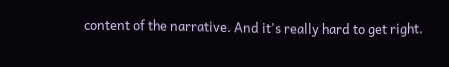content of the narrative. And it's really hard to get right.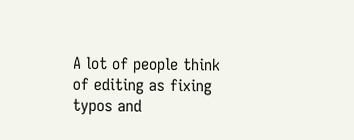A lot of people think of editing as fixing typos and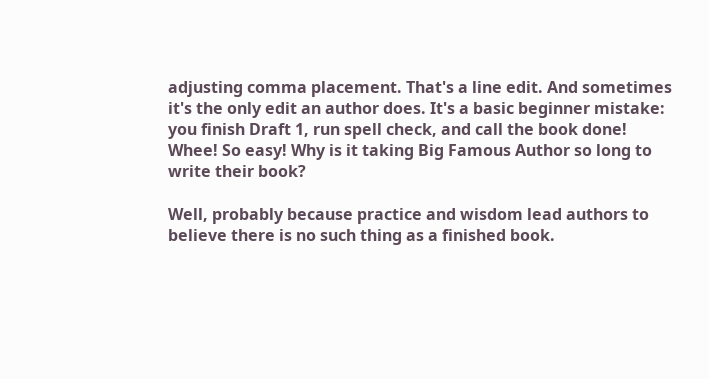adjusting comma placement. That's a line edit. And sometimes it's the only edit an author does. It's a basic beginner mistake: you finish Draft 1, run spell check, and call the book done! Whee! So easy! Why is it taking Big Famous Author so long to write their book?

Well, probably because practice and wisdom lead authors to believe there is no such thing as a finished book.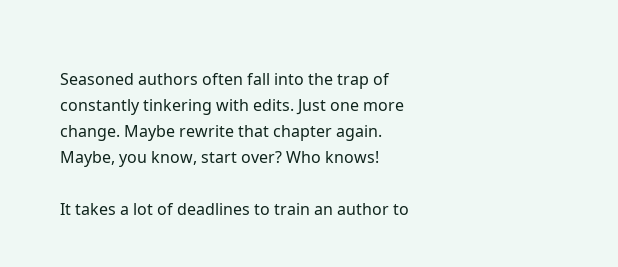Seasoned authors often fall into the trap of constantly tinkering with edits. Just one more change. Maybe rewrite that chapter again. Maybe, you know, start over? Who knows!

It takes a lot of deadlines to train an author to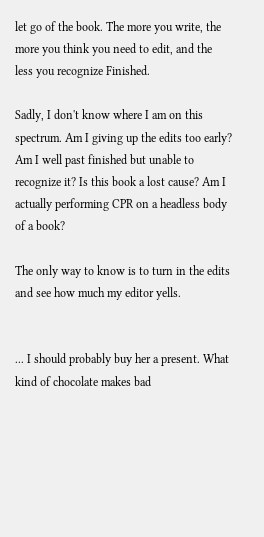let go of the book. The more you write, the more you think you need to edit, and the less you recognize Finished.

Sadly, I don't know where I am on this spectrum. Am I giving up the edits too early? Am I well past finished but unable to recognize it? Is this book a lost cause? Am I actually performing CPR on a headless body of a book?

The only way to know is to turn in the edits and see how much my editor yells.


... I should probably buy her a present. What kind of chocolate makes bad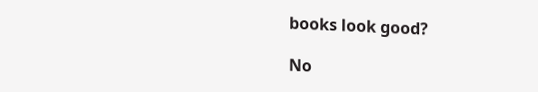books look good?

No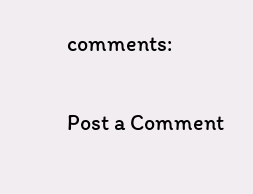comments:

Post a Comment